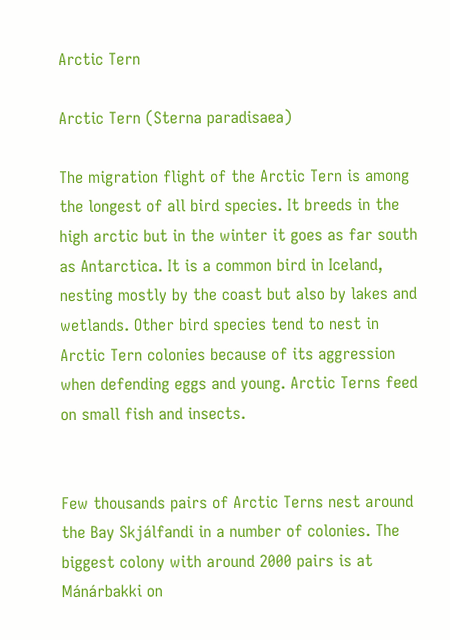Arctic Tern

Arctic Tern (Sterna paradisaea)

The migration flight of the Arctic Tern is among the longest of all bird species. It breeds in the high arctic but in the winter it goes as far south as Antarctica. It is a common bird in Iceland, nesting mostly by the coast but also by lakes and wetlands. Other bird species tend to nest in Arctic Tern colonies because of its aggression when defending eggs and young. Arctic Terns feed on small fish and insects.


Few thousands pairs of Arctic Terns nest around the Bay Skjálfandi in a number of colonies. The biggest colony with around 2000 pairs is at Mánárbakki on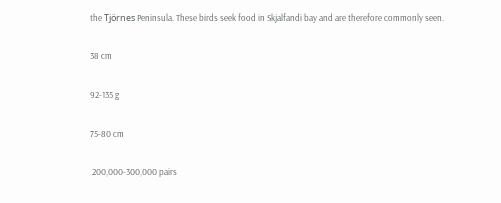the Tjörnes Peninsula. These birds seek food in Skjalfandi bay and are therefore commonly seen.


38 cm


92-135 g


75-80 cm


 200,000-300,000 pairs